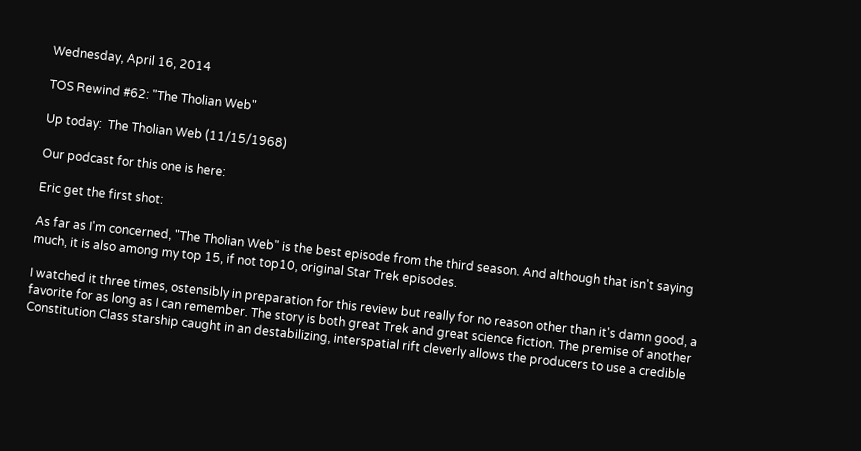Wednesday, April 16, 2014

TOS Rewind #62: "The Tholian Web"

Up today:  The Tholian Web (11/15/1968)

Our podcast for this one is here:

Eric get the first shot:

As far as I'm concerned, "The Tholian Web" is the best episode from the third season. And although that isn't saying much, it is also among my top 15, if not top10, original Star Trek episodes.

I watched it three times, ostensibly in preparation for this review but really for no reason other than it's damn good, a favorite for as long as I can remember. The story is both great Trek and great science fiction. The premise of another Constitution Class starship caught in an destabilizing, interspatial rift cleverly allows the producers to use a credible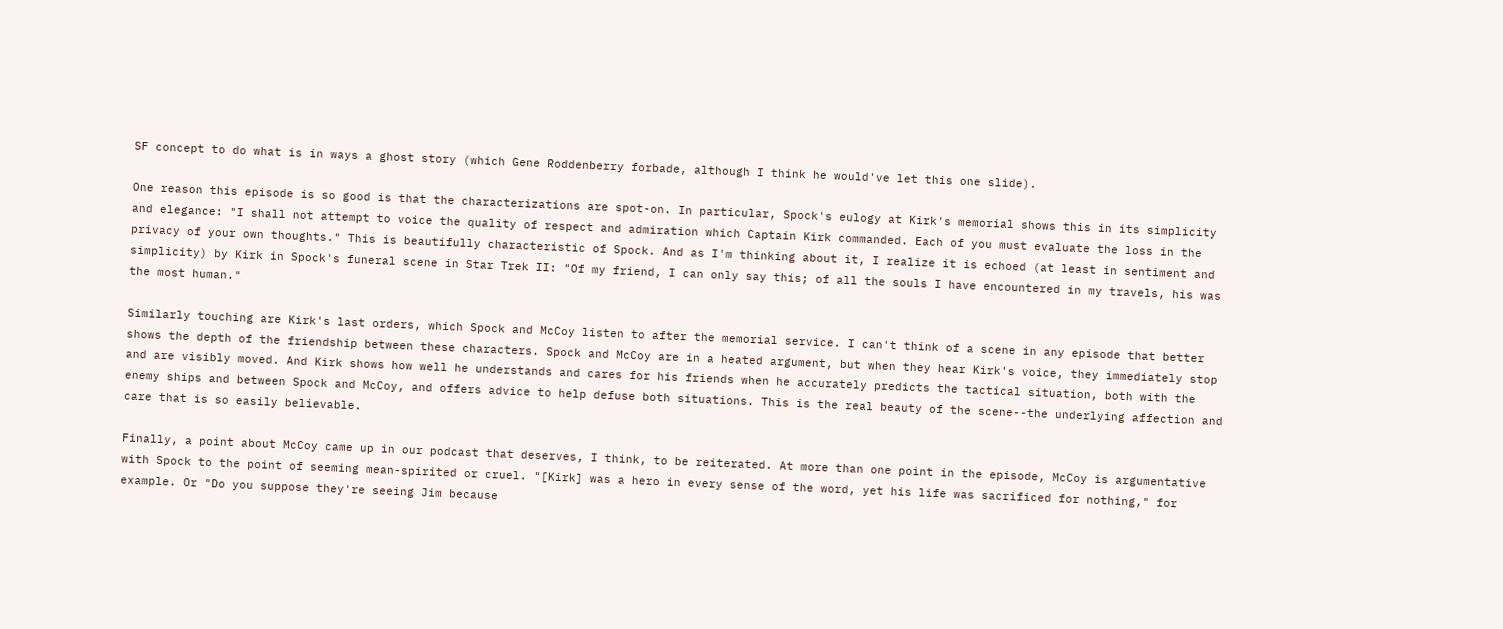SF concept to do what is in ways a ghost story (which Gene Roddenberry forbade, although I think he would've let this one slide).

One reason this episode is so good is that the characterizations are spot-on. In particular, Spock's eulogy at Kirk's memorial shows this in its simplicity and elegance: "I shall not attempt to voice the quality of respect and admiration which Captain Kirk commanded. Each of you must evaluate the loss in the privacy of your own thoughts." This is beautifully characteristic of Spock. And as I'm thinking about it, I realize it is echoed (at least in sentiment and simplicity) by Kirk in Spock's funeral scene in Star Trek II: "Of my friend, I can only say this; of all the souls I have encountered in my travels, his was the most human."

Similarly touching are Kirk's last orders, which Spock and McCoy listen to after the memorial service. I can't think of a scene in any episode that better shows the depth of the friendship between these characters. Spock and McCoy are in a heated argument, but when they hear Kirk's voice, they immediately stop and are visibly moved. And Kirk shows how well he understands and cares for his friends when he accurately predicts the tactical situation, both with the enemy ships and between Spock and McCoy, and offers advice to help defuse both situations. This is the real beauty of the scene--the underlying affection and care that is so easily believable.

Finally, a point about McCoy came up in our podcast that deserves, I think, to be reiterated. At more than one point in the episode, McCoy is argumentative with Spock to the point of seeming mean-spirited or cruel. "[Kirk] was a hero in every sense of the word, yet his life was sacrificed for nothing," for example. Or "Do you suppose they're seeing Jim because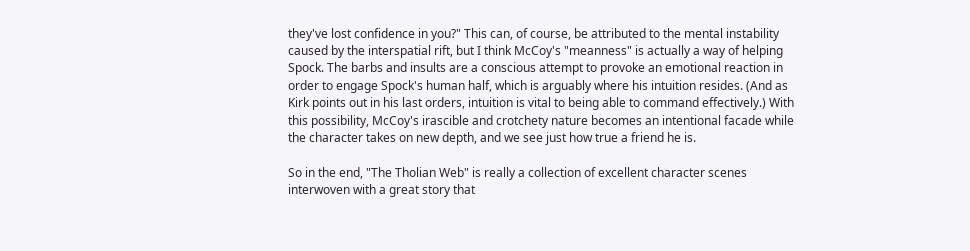they've lost confidence in you?" This can, of course, be attributed to the mental instability caused by the interspatial rift, but I think McCoy's "meanness" is actually a way of helping Spock. The barbs and insults are a conscious attempt to provoke an emotional reaction in order to engage Spock's human half, which is arguably where his intuition resides. (And as Kirk points out in his last orders, intuition is vital to being able to command effectively.) With this possibility, McCoy's irascible and crotchety nature becomes an intentional facade while the character takes on new depth, and we see just how true a friend he is.

So in the end, "The Tholian Web" is really a collection of excellent character scenes interwoven with a great story that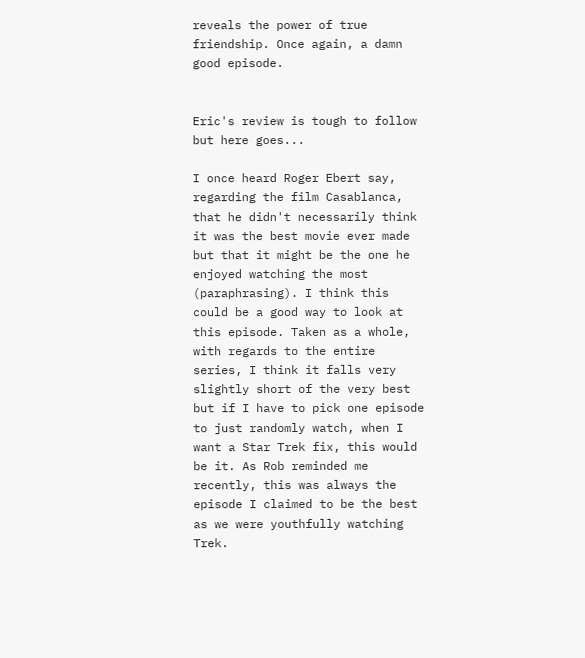reveals the power of true friendship. Once again, a damn good episode.


Eric's review is tough to follow but here goes...

I once heard Roger Ebert say, regarding the film Casablanca, that he didn't necessarily think it was the best movie ever made but that it might be the one he enjoyed watching the most (paraphrasing). I think this could be a good way to look at this episode. Taken as a whole, with regards to the entire series, I think it falls very slightly short of the very best but if I have to pick one episode to just randomly watch, when I want a Star Trek fix, this would be it. As Rob reminded me recently, this was always the episode I claimed to be the best as we were youthfully watching Trek.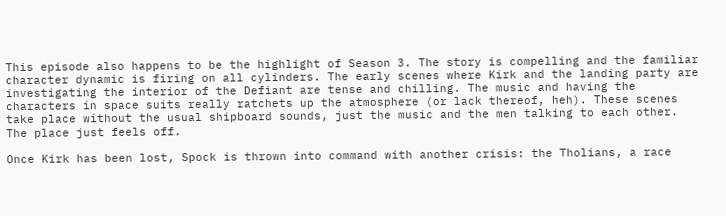This episode also happens to be the highlight of Season 3. The story is compelling and the familiar character dynamic is firing on all cylinders. The early scenes where Kirk and the landing party are investigating the interior of the Defiant are tense and chilling. The music and having the characters in space suits really ratchets up the atmosphere (or lack thereof, heh). These scenes take place without the usual shipboard sounds, just the music and the men talking to each other. The place just feels off.

Once Kirk has been lost, Spock is thrown into command with another crisis: the Tholians, a race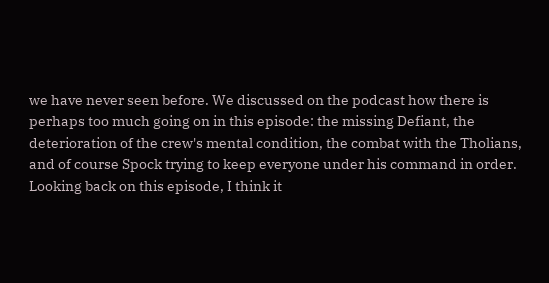we have never seen before. We discussed on the podcast how there is perhaps too much going on in this episode: the missing Defiant, the deterioration of the crew's mental condition, the combat with the Tholians, and of course Spock trying to keep everyone under his command in order. Looking back on this episode, I think it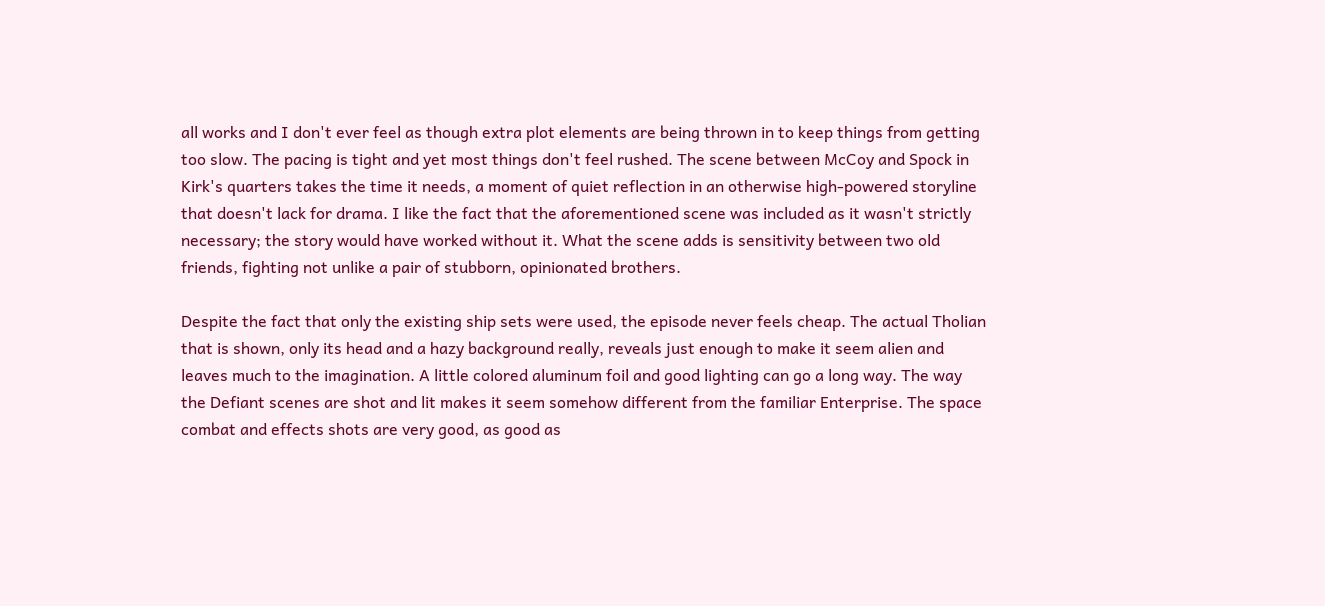all works and I don't ever feel as though extra plot elements are being thrown in to keep things from getting too slow. The pacing is tight and yet most things don't feel rushed. The scene between McCoy and Spock in Kirk's quarters takes the time it needs, a moment of quiet reflection in an otherwise high-powered storyline that doesn't lack for drama. I like the fact that the aforementioned scene was included as it wasn't strictly necessary; the story would have worked without it. What the scene adds is sensitivity between two old friends, fighting not unlike a pair of stubborn, opinionated brothers.

Despite the fact that only the existing ship sets were used, the episode never feels cheap. The actual Tholian that is shown, only its head and a hazy background really, reveals just enough to make it seem alien and leaves much to the imagination. A little colored aluminum foil and good lighting can go a long way. The way the Defiant scenes are shot and lit makes it seem somehow different from the familiar Enterprise. The space combat and effects shots are very good, as good as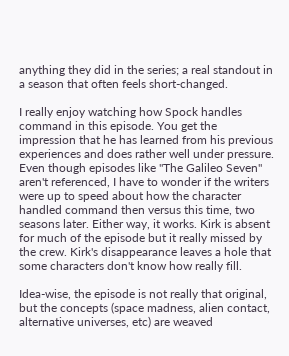anything they did in the series; a real standout in a season that often feels short-changed.

I really enjoy watching how Spock handles command in this episode. You get the impression that he has learned from his previous experiences and does rather well under pressure. Even though episodes like "The Galileo Seven" aren't referenced, I have to wonder if the writers were up to speed about how the character handled command then versus this time, two seasons later. Either way, it works. Kirk is absent for much of the episode but it really missed by the crew. Kirk's disappearance leaves a hole that some characters don't know how really fill.

Idea-wise, the episode is not really that original, but the concepts (space madness, alien contact, alternative universes, etc) are weaved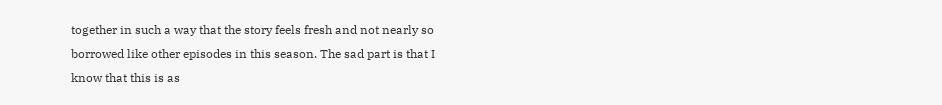together in such a way that the story feels fresh and not nearly so borrowed like other episodes in this season. The sad part is that I know that this is as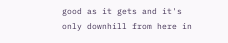good as it gets and it's only downhill from here in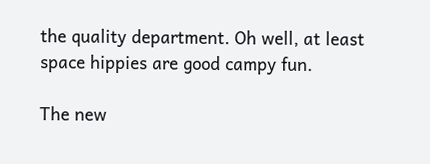the quality department. Oh well, at least space hippies are good campy fun.

The new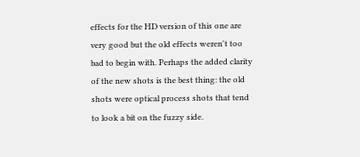effects for the HD version of this one are very good but the old effects weren't too bad to begin with. Perhaps the added clarity of the new shots is the best thing: the old shots were optical process shots that tend to look a bit on the fuzzy side.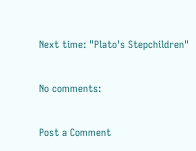Next time: "Plato's Stepchildren"

No comments:

Post a Comment